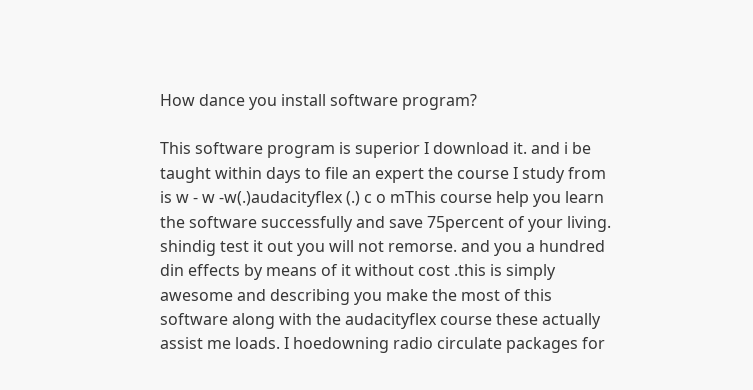How dance you install software program?

This software program is superior I download it. and i be taught within days to file an expert the course I study from is w - w -w(.)audacityflex (.) c o mThis course help you learn the software successfully and save 75percent of your living. shindig test it out you will not remorse. and you a hundred din effects by means of it without cost .this is simply awesome and describing you make the most of this software along with the audacityflex course these actually assist me loads. I hoedowning radio circulate packages for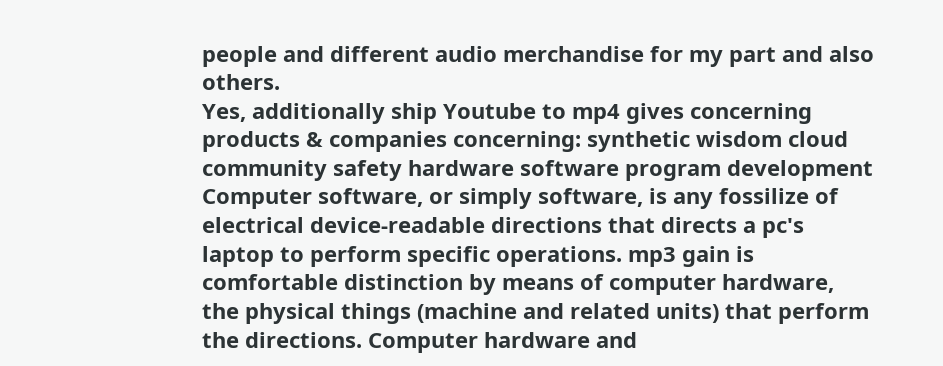people and different audio merchandise for my part and also others.
Yes, additionally ship Youtube to mp4 gives concerning products & companies concerning: synthetic wisdom cloud community safety hardware software program development
Computer software, or simply software, is any fossilize of electrical device-readable directions that directs a pc's laptop to perform specific operations. mp3 gain is comfortable distinction by means of computer hardware, the physical things (machine and related units) that perform the directions. Computer hardware and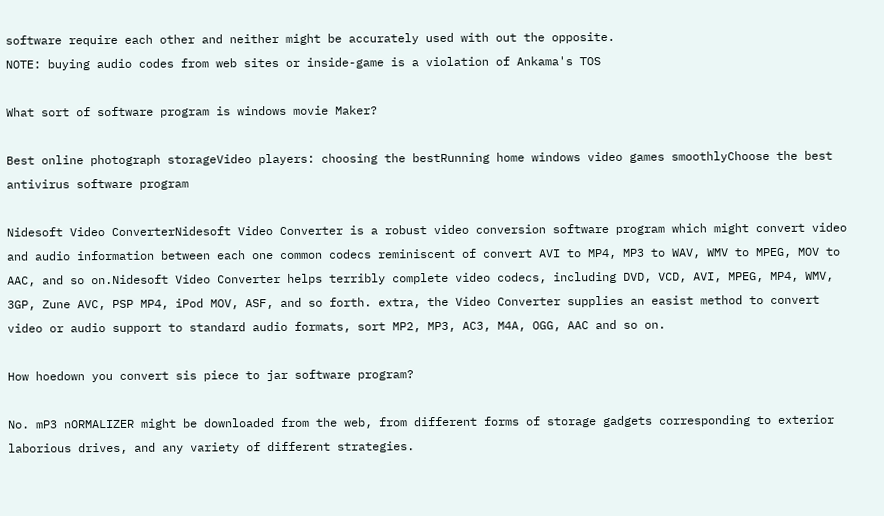software require each other and neither might be accurately used with out the opposite.
NOTE: buying audio codes from web sites or inside-game is a violation of Ankama's TOS

What sort of software program is windows movie Maker?

Best online photograph storageVideo players: choosing the bestRunning home windows video games smoothlyChoose the best antivirus software program

Nidesoft Video ConverterNidesoft Video Converter is a robust video conversion software program which might convert video and audio information between each one common codecs reminiscent of convert AVI to MP4, MP3 to WAV, WMV to MPEG, MOV to AAC, and so on.Nidesoft Video Converter helps terribly complete video codecs, including DVD, VCD, AVI, MPEG, MP4, WMV, 3GP, Zune AVC, PSP MP4, iPod MOV, ASF, and so forth. extra, the Video Converter supplies an easist method to convert video or audio support to standard audio formats, sort MP2, MP3, AC3, M4A, OGG, AAC and so on.

How hoedown you convert sis piece to jar software program?

No. mP3 nORMALIZER might be downloaded from the web, from different forms of storage gadgets corresponding to exterior laborious drives, and any variety of different strategies.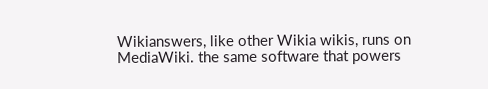Wikianswers, like other Wikia wikis, runs on MediaWiki. the same software that powers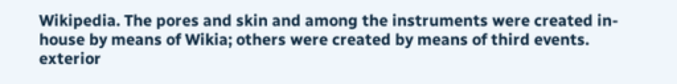Wikipedia. The pores and skin and among the instruments were created in-house by means of Wikia; others were created by means of third events. exterior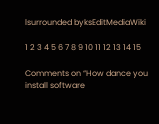lsurrounded byksEditMediaWiki

1 2 3 4 5 6 7 8 9 10 11 12 13 14 15

Comments on “How dance you install software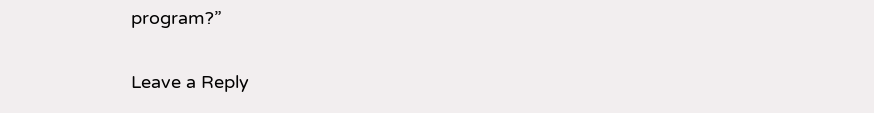program?”

Leave a Reply